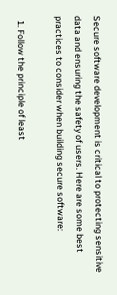Secure software development is critical to protecting sensitive data and ensuring the safety of users. Here are some best practices to consider when building secure software:

  1. Follow the principle of least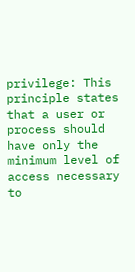privilege: This principle states that a user or process should have only the minimum level of access necessary to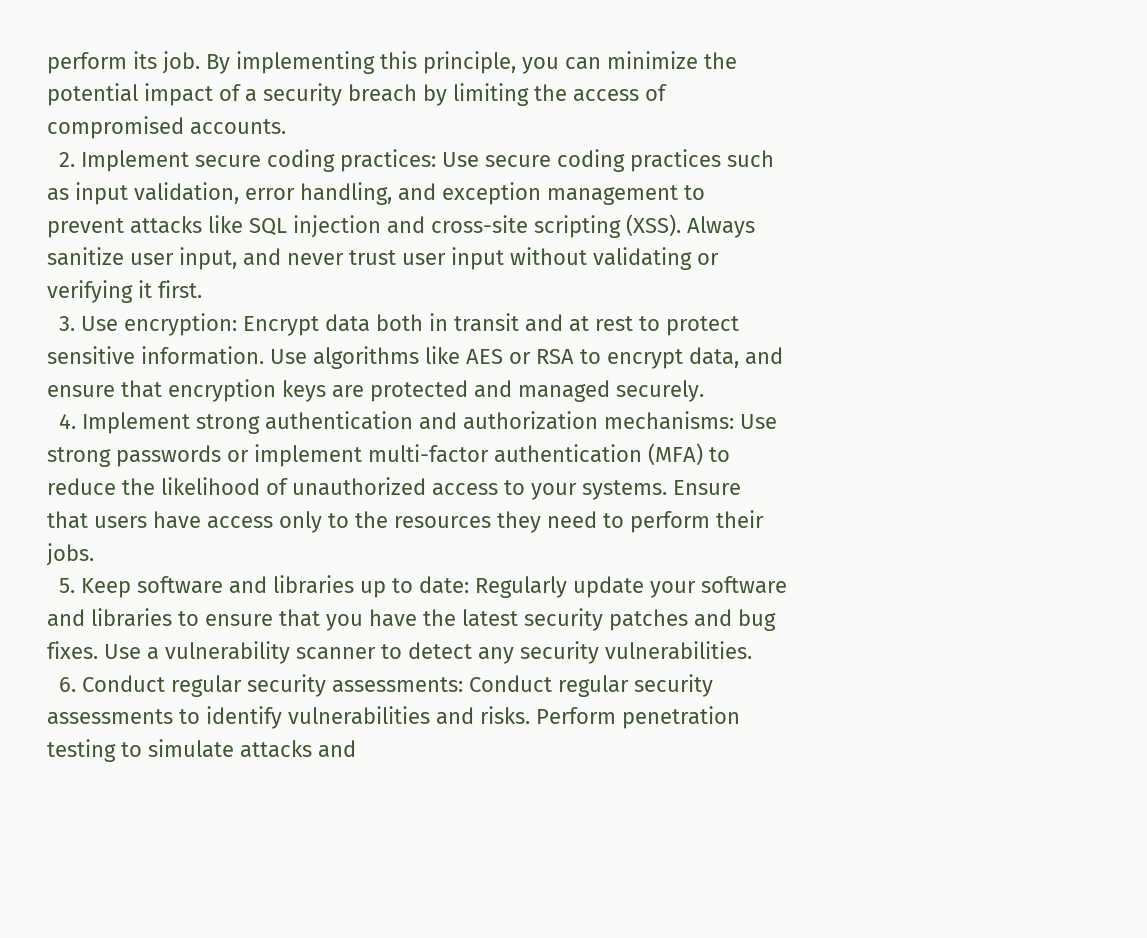perform its job. By implementing this principle, you can minimize the potential impact of a security breach by limiting the access of compromised accounts.
  2. Implement secure coding practices: Use secure coding practices such as input validation, error handling, and exception management to prevent attacks like SQL injection and cross-site scripting (XSS). Always sanitize user input, and never trust user input without validating or verifying it first.
  3. Use encryption: Encrypt data both in transit and at rest to protect sensitive information. Use algorithms like AES or RSA to encrypt data, and ensure that encryption keys are protected and managed securely.
  4. Implement strong authentication and authorization mechanisms: Use strong passwords or implement multi-factor authentication (MFA) to reduce the likelihood of unauthorized access to your systems. Ensure that users have access only to the resources they need to perform their jobs.
  5. Keep software and libraries up to date: Regularly update your software and libraries to ensure that you have the latest security patches and bug fixes. Use a vulnerability scanner to detect any security vulnerabilities.
  6. Conduct regular security assessments: Conduct regular security assessments to identify vulnerabilities and risks. Perform penetration testing to simulate attacks and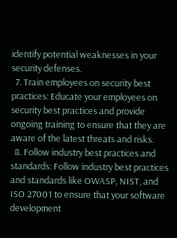identify potential weaknesses in your security defenses.
  7. Train employees on security best practices: Educate your employees on security best practices and provide ongoing training to ensure that they are aware of the latest threats and risks.
  8. Follow industry best practices and standards: Follow industry best practices and standards like OWASP, NIST, and ISO 27001 to ensure that your software development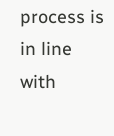process is in line with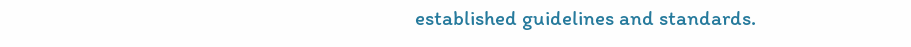established guidelines and standards.